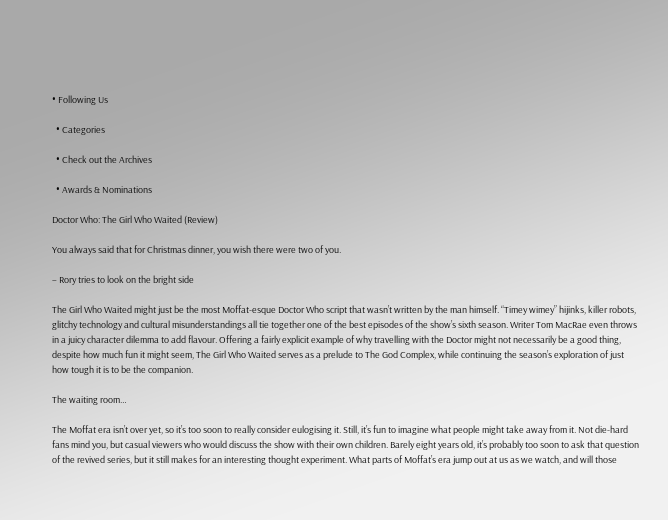• Following Us

  • Categories

  • Check out the Archives

  • Awards & Nominations

Doctor Who: The Girl Who Waited (Review)

You always said that for Christmas dinner, you wish there were two of you.

– Rory tries to look on the bright side

The Girl Who Waited might just be the most Moffat-esque Doctor Who script that wasn’t written by the man himself. “Timey wimey” hijinks, killer robots, glitchy technology and cultural misunderstandings all tie together one of the best episodes of the show’s sixth season. Writer Tom MacRae even throws in a juicy character dilemma to add flavour. Offering a fairly explicit example of why travelling with the Doctor might not necessarily be a good thing, despite how much fun it might seem, The Girl Who Waited serves as a prelude to The God Complex, while continuing the season’s exploration of just how tough it is to be the companion.

The waiting room…

The Moffat era isn’t over yet, so it’s too soon to really consider eulogising it. Still, it’s fun to imagine what people might take away from it. Not die-hard fans mind you, but casual viewers who would discuss the show with their own children. Barely eight years old, it’s probably too soon to ask that question of the revived series, but it still makes for an interesting thought experiment. What parts of Moffat’s era jump out at us as we watch, and will those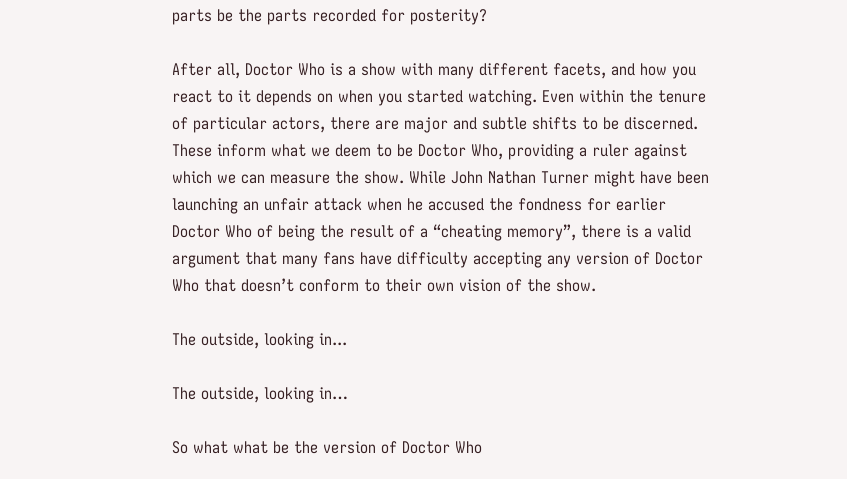parts be the parts recorded for posterity?

After all, Doctor Who is a show with many different facets, and how you react to it depends on when you started watching. Even within the tenure of particular actors, there are major and subtle shifts to be discerned. These inform what we deem to be Doctor Who, providing a ruler against which we can measure the show. While John Nathan Turner might have been launching an unfair attack when he accused the fondness for earlier Doctor Who of being the result of a “cheating memory”, there is a valid argument that many fans have difficulty accepting any version of Doctor Who that doesn’t conform to their own vision of the show.

The outside, looking in...

The outside, looking in…

So what what be the version of Doctor Who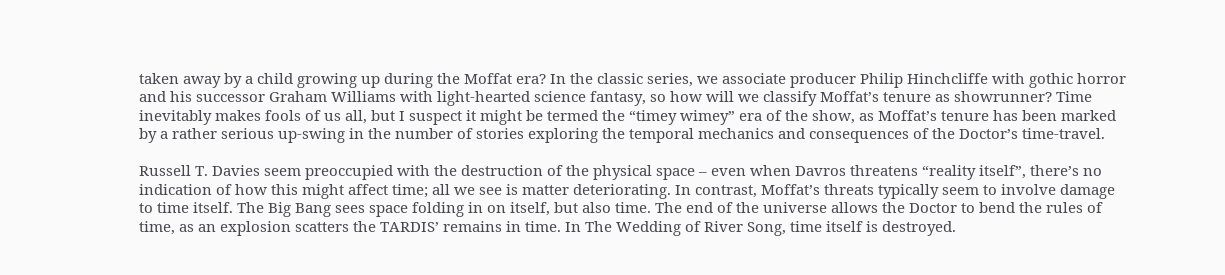taken away by a child growing up during the Moffat era? In the classic series, we associate producer Philip Hinchcliffe with gothic horror and his successor Graham Williams with light-hearted science fantasy, so how will we classify Moffat’s tenure as showrunner? Time inevitably makes fools of us all, but I suspect it might be termed the “timey wimey” era of the show, as Moffat’s tenure has been marked by a rather serious up-swing in the number of stories exploring the temporal mechanics and consequences of the Doctor’s time-travel.

Russell T. Davies seem preoccupied with the destruction of the physical space – even when Davros threatens “reality itself”, there’s no indication of how this might affect time; all we see is matter deteriorating. In contrast, Moffat’s threats typically seem to involve damage to time itself. The Big Bang sees space folding in on itself, but also time. The end of the universe allows the Doctor to bend the rules of time, as an explosion scatters the TARDIS’ remains in time. In The Wedding of River Song, time itself is destroyed.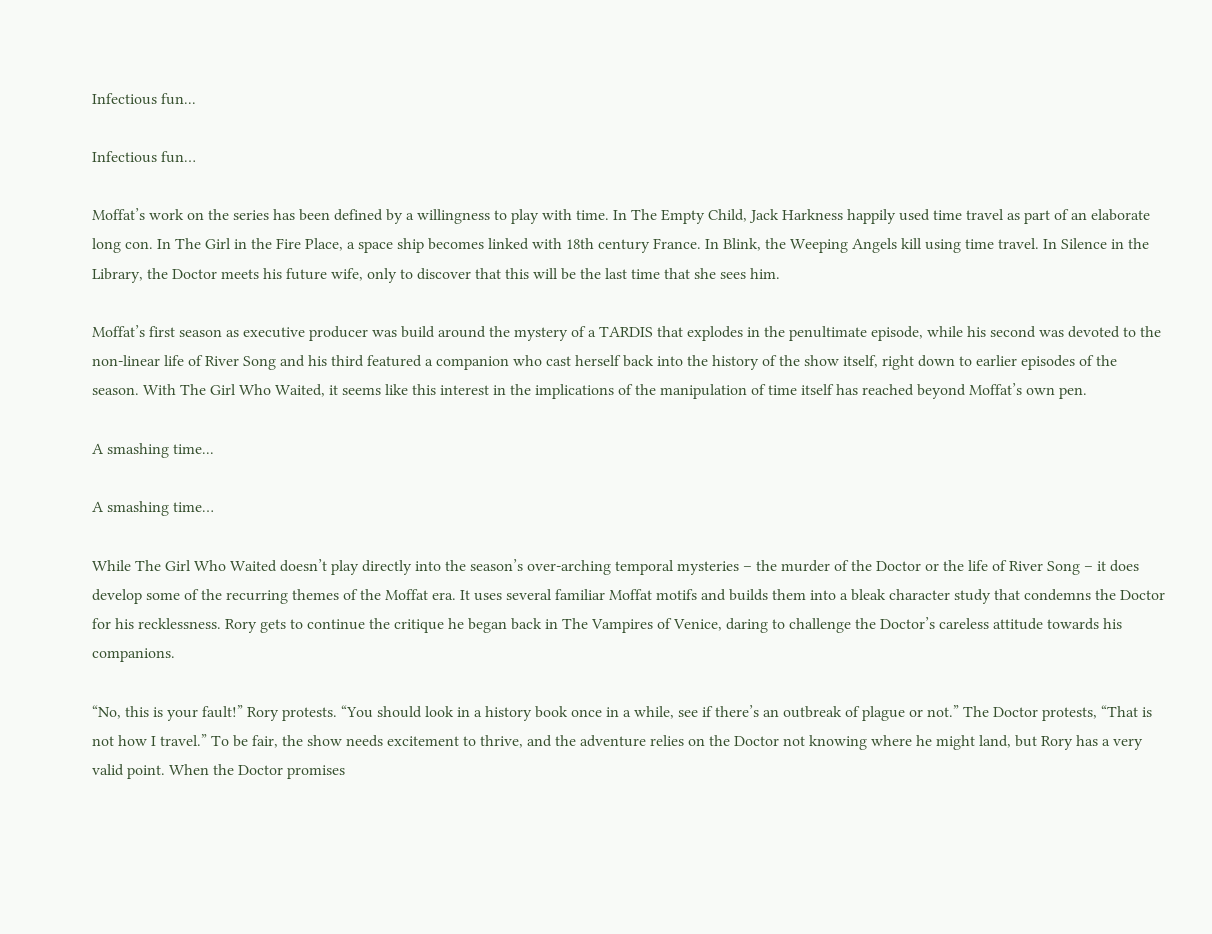Infectious fun...

Infectious fun…

Moffat’s work on the series has been defined by a willingness to play with time. In The Empty Child, Jack Harkness happily used time travel as part of an elaborate long con. In The Girl in the Fire Place, a space ship becomes linked with 18th century France. In Blink, the Weeping Angels kill using time travel. In Silence in the Library, the Doctor meets his future wife, only to discover that this will be the last time that she sees him.

Moffat’s first season as executive producer was build around the mystery of a TARDIS that explodes in the penultimate episode, while his second was devoted to the non-linear life of River Song and his third featured a companion who cast herself back into the history of the show itself, right down to earlier episodes of the season. With The Girl Who Waited, it seems like this interest in the implications of the manipulation of time itself has reached beyond Moffat’s own pen.

A smashing time...

A smashing time…

While The Girl Who Waited doesn’t play directly into the season’s over-arching temporal mysteries – the murder of the Doctor or the life of River Song – it does develop some of the recurring themes of the Moffat era. It uses several familiar Moffat motifs and builds them into a bleak character study that condemns the Doctor for his recklessness. Rory gets to continue the critique he began back in The Vampires of Venice, daring to challenge the Doctor’s careless attitude towards his companions.

“No, this is your fault!” Rory protests. “You should look in a history book once in a while, see if there’s an outbreak of plague or not.” The Doctor protests, “That is not how I travel.” To be fair, the show needs excitement to thrive, and the adventure relies on the Doctor not knowing where he might land, but Rory has a very valid point. When the Doctor promises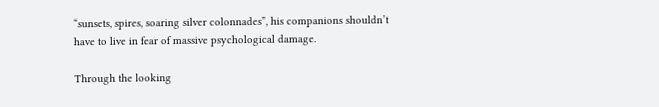“sunsets, spires, soaring silver colonnades”, his companions shouldn’t have to live in fear of massive psychological damage.

Through the looking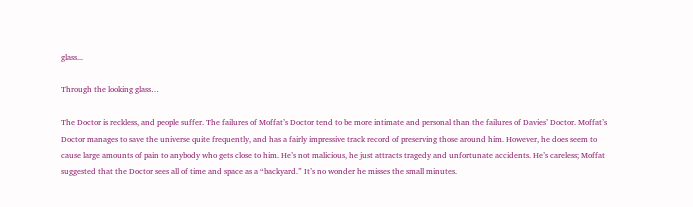glass...

Through the looking glass…

The Doctor is reckless, and people suffer. The failures of Moffat’s Doctor tend to be more intimate and personal than the failures of Davies’ Doctor. Moffat’s Doctor manages to save the universe quite frequently, and has a fairly impressive track record of preserving those around him. However, he does seem to cause large amounts of pain to anybody who gets close to him. He’s not malicious, he just attracts tragedy and unfortunate accidents. He’s careless; Moffat suggested that the Doctor sees all of time and space as a “backyard.” It’s no wonder he misses the small minutes.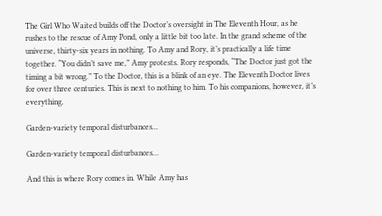The Girl Who Waited builds off the Doctor’s oversight in The Eleventh Hour, as he rushes to the rescue of Amy Pond, only a little bit too late. In the grand scheme of the universe, thirty-six years in nothing. To Amy and Rory, it’s practically a life time together. “You didn’t save me,” Amy protests. Rory responds, “The Doctor just got the timing a bit wrong.” To the Doctor, this is a blink of an eye. The Eleventh Doctor lives for over three centuries. This is next to nothing to him. To his companions, however, it’s everything.

Garden-variety temporal disturbances...

Garden-variety temporal disturbances…

And this is where Rory comes in. While Amy has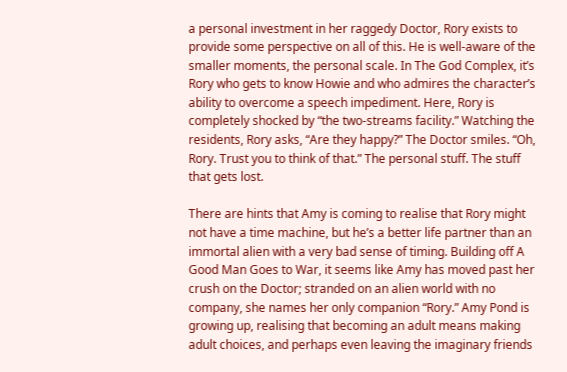a personal investment in her raggedy Doctor, Rory exists to provide some perspective on all of this. He is well-aware of the smaller moments, the personal scale. In The God Complex, it’s Rory who gets to know Howie and who admires the character’s ability to overcome a speech impediment. Here, Rory is completely shocked by “the two-streams facility.” Watching the residents, Rory asks, “Are they happy?” The Doctor smiles. “Oh, Rory. Trust you to think of that.” The personal stuff. The stuff that gets lost.

There are hints that Amy is coming to realise that Rory might not have a time machine, but he’s a better life partner than an immortal alien with a very bad sense of timing. Building off A Good Man Goes to War, it seems like Amy has moved past her crush on the Doctor; stranded on an alien world with no company, she names her only companion “Rory.” Amy Pond is growing up, realising that becoming an adult means making adult choices, and perhaps even leaving the imaginary friends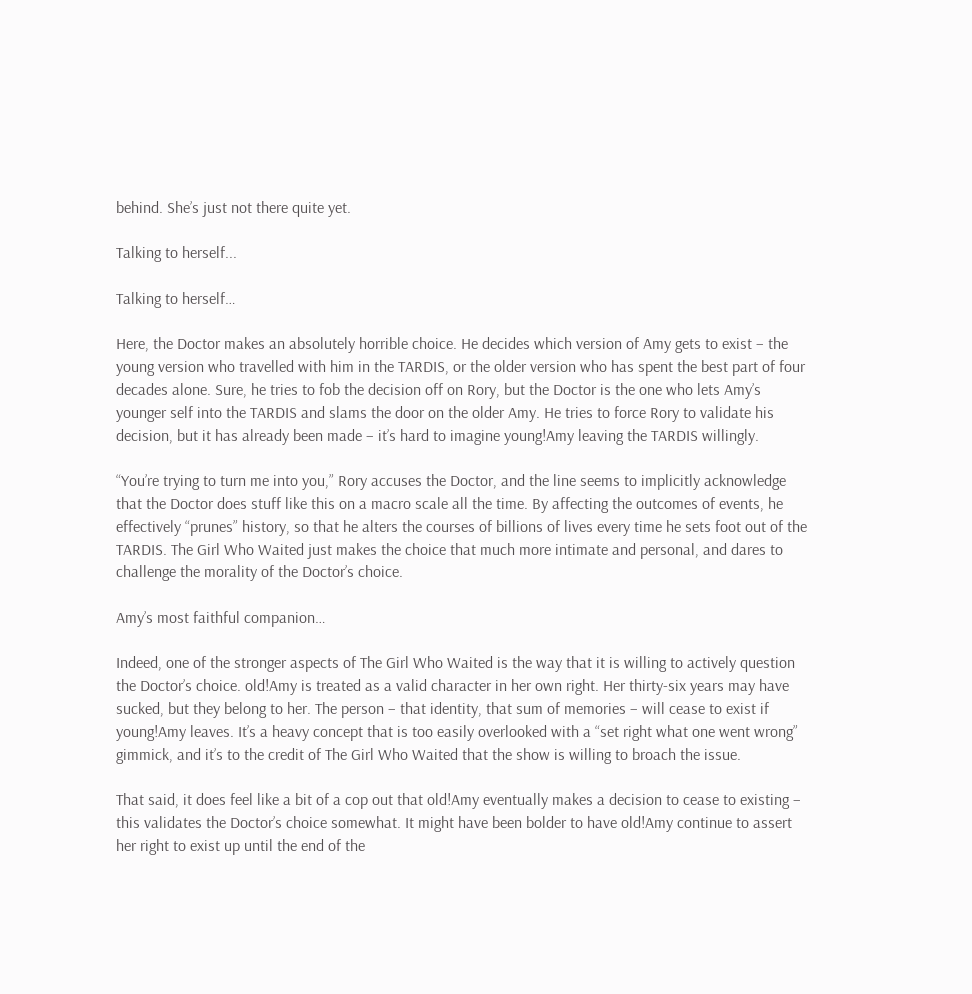behind. She’s just not there quite yet.

Talking to herself...

Talking to herself…

Here, the Doctor makes an absolutely horrible choice. He decides which version of Amy gets to exist – the young version who travelled with him in the TARDIS, or the older version who has spent the best part of four decades alone. Sure, he tries to fob the decision off on Rory, but the Doctor is the one who lets Amy’s younger self into the TARDIS and slams the door on the older Amy. He tries to force Rory to validate his decision, but it has already been made – it’s hard to imagine young!Amy leaving the TARDIS willingly.

“You’re trying to turn me into you,” Rory accuses the Doctor, and the line seems to implicitly acknowledge that the Doctor does stuff like this on a macro scale all the time. By affecting the outcomes of events, he effectively “prunes” history, so that he alters the courses of billions of lives every time he sets foot out of the TARDIS. The Girl Who Waited just makes the choice that much more intimate and personal, and dares to challenge the morality of the Doctor’s choice.

Amy’s most faithful companion…

Indeed, one of the stronger aspects of The Girl Who Waited is the way that it is willing to actively question the Doctor’s choice. old!Amy is treated as a valid character in her own right. Her thirty-six years may have sucked, but they belong to her. The person – that identity, that sum of memories – will cease to exist if young!Amy leaves. It’s a heavy concept that is too easily overlooked with a “set right what one went wrong” gimmick, and it’s to the credit of The Girl Who Waited that the show is willing to broach the issue.

That said, it does feel like a bit of a cop out that old!Amy eventually makes a decision to cease to existing – this validates the Doctor’s choice somewhat. It might have been bolder to have old!Amy continue to assert her right to exist up until the end of the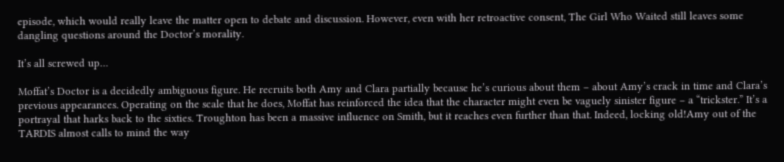episode, which would really leave the matter open to debate and discussion. However, even with her retroactive consent, The Girl Who Waited still leaves some dangling questions around the Doctor’s morality.

It’s all screwed up…

Moffat’s Doctor is a decidedly ambiguous figure. He recruits both Amy and Clara partially because he’s curious about them – about Amy’s crack in time and Clara’s previous appearances. Operating on the scale that he does, Moffat has reinforced the idea that the character might even be vaguely sinister figure – a “trickster.” It’s a portrayal that harks back to the sixties. Troughton has been a massive influence on Smith, but it reaches even further than that. Indeed, locking old!Amy out of the TARDIS almost calls to mind the way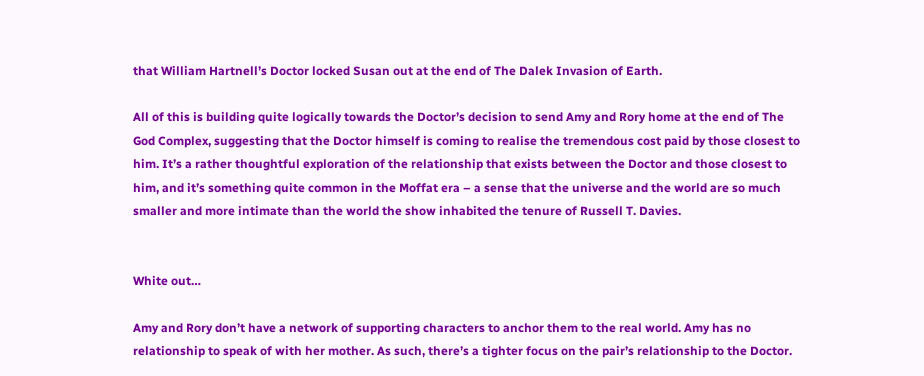that William Hartnell’s Doctor locked Susan out at the end of The Dalek Invasion of Earth.

All of this is building quite logically towards the Doctor’s decision to send Amy and Rory home at the end of The God Complex, suggesting that the Doctor himself is coming to realise the tremendous cost paid by those closest to him. It’s a rather thoughtful exploration of the relationship that exists between the Doctor and those closest to him, and it’s something quite common in the Moffat era – a sense that the universe and the world are so much smaller and more intimate than the world the show inhabited the tenure of Russell T. Davies.


White out…

Amy and Rory don’t have a network of supporting characters to anchor them to the real world. Amy has no relationship to speak of with her mother. As such, there’s a tighter focus on the pair’s relationship to the Doctor.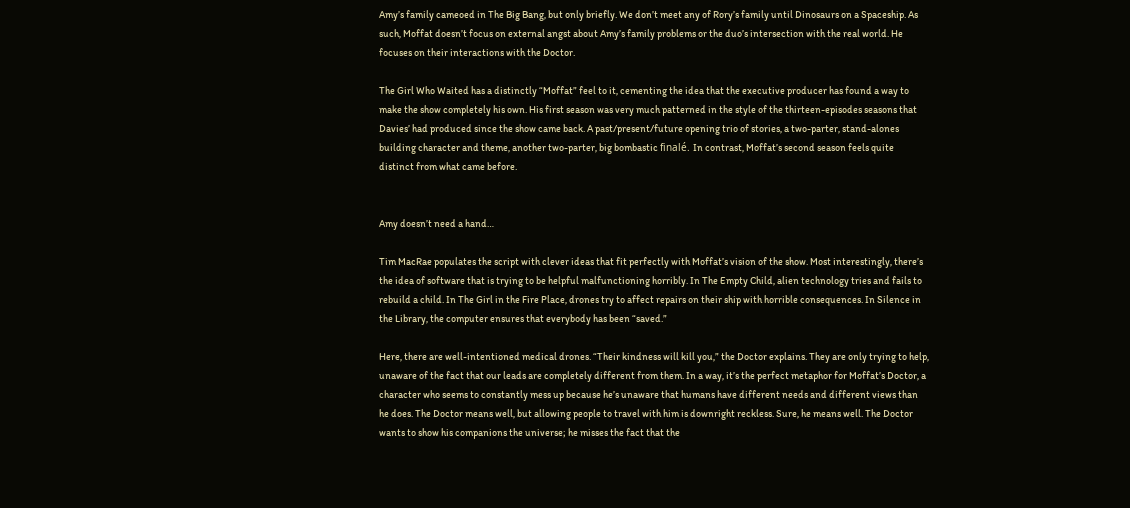Amy’s family cameoed in The Big Bang, but only briefly. We don’t meet any of Rory’s family until Dinosaurs on a Spaceship. As such, Moffat doesn’t focus on external angst about Amy’s family problems or the duo’s intersection with the real world. He focuses on their interactions with the Doctor.

The Girl Who Waited has a distinctly “Moffat” feel to it, cementing the idea that the executive producer has found a way to make the show completely his own. His first season was very much patterned in the style of the thirteen-episodes seasons that Davies’ had produced since the show came back. A past/present/future opening trio of stories, a two-parter, stand-alones building character and theme, another two-parter, big bombastic finalé. In contrast, Moffat’s second season feels quite distinct from what came before.


Amy doesn’t need a hand…

Tim MacRae populates the script with clever ideas that fit perfectly with Moffat’s vision of the show. Most interestingly, there’s the idea of software that is trying to be helpful malfunctioning horribly. In The Empty Child, alien technology tries and fails to rebuild a child. In The Girl in the Fire Place, drones try to affect repairs on their ship with horrible consequences. In Silence in the Library, the computer ensures that everybody has been “saved.”

Here, there are well-intentioned medical drones. “Their kindness will kill you,” the Doctor explains. They are only trying to help, unaware of the fact that our leads are completely different from them. In a way, it’s the perfect metaphor for Moffat’s Doctor, a character who seems to constantly mess up because he’s unaware that humans have different needs and different views than he does. The Doctor means well, but allowing people to travel with him is downright reckless. Sure, he means well. The Doctor wants to show his companions the universe; he misses the fact that the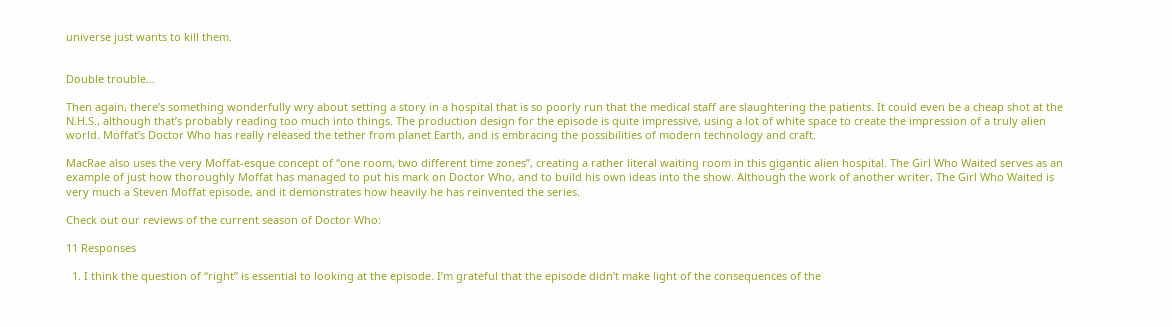universe just wants to kill them.


Double trouble…

Then again, there’s something wonderfully wry about setting a story in a hospital that is so poorly run that the medical staff are slaughtering the patients. It could even be a cheap shot at the N.H.S., although that’s probably reading too much into things. The production design for the episode is quite impressive, using a lot of white space to create the impression of a truly alien world. Moffat’s Doctor Who has really released the tether from planet Earth, and is embracing the possibilities of modern technology and craft.

MacRae also uses the very Moffat-esque concept of “one room, two different time zones”, creating a rather literal waiting room in this gigantic alien hospital. The Girl Who Waited serves as an example of just how thoroughly Moffat has managed to put his mark on Doctor Who, and to build his own ideas into the show. Although the work of another writer, The Girl Who Waited is very much a Steven Moffat episode, and it demonstrates how heavily he has reinvented the series.

Check out our reviews of the current season of Doctor Who:

11 Responses

  1. I think the question of “right” is essential to looking at the episode. I’m grateful that the episode didn’t make light of the consequences of the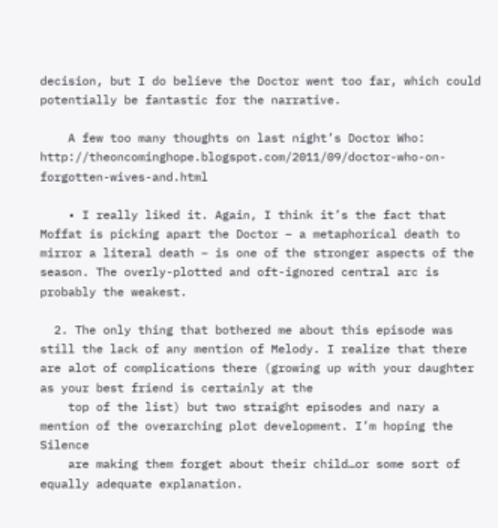decision, but I do believe the Doctor went too far, which could potentially be fantastic for the narrative.

    A few too many thoughts on last night’s Doctor Who: http://theoncominghope.blogspot.com/2011/09/doctor-who-on-forgotten-wives-and.html

    • I really liked it. Again, I think it’s the fact that Moffat is picking apart the Doctor – a metaphorical death to mirror a literal death – is one of the stronger aspects of the season. The overly-plotted and oft-ignored central arc is probably the weakest.

  2. The only thing that bothered me about this episode was still the lack of any mention of Melody. I realize that there are alot of complications there (growing up with your daughter as your best friend is certainly at the
    top of the list) but two straight episodes and nary a mention of the overarching plot development. I’m hoping the Silence
    are making them forget about their child…or some sort of equally adequate explanation.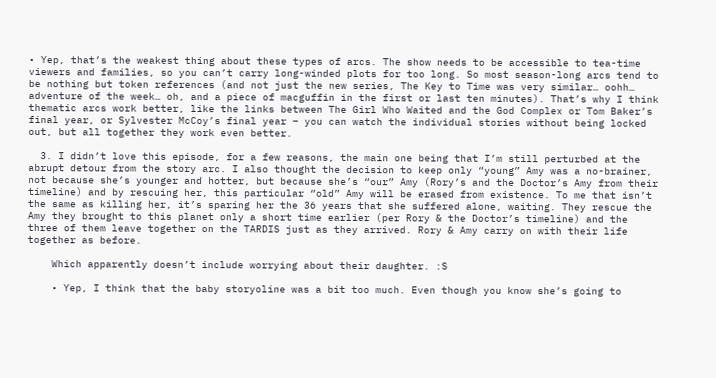• Yep, that’s the weakest thing about these types of arcs. The show needs to be accessible to tea-time viewers and families, so you can’t carry long-winded plots for too long. So most season-long arcs tend to be nothing but token references (and not just the new series, The Key to Time was very similar… oohh… adventure of the week… oh, and a piece of macguffin in the first or last ten minutes). That’s why I think thematic arcs work better, like the links between The Girl Who Waited and the God Complex or Tom Baker’s final year, or Sylvester McCoy’s final year – you can watch the individual stories without being locked out, but all together they work even better.

  3. I didn’t love this episode, for a few reasons, the main one being that I’m still perturbed at the abrupt detour from the story arc. I also thought the decision to keep only “young” Amy was a no-brainer, not because she’s younger and hotter, but because she’s “our” Amy (Rory’s and the Doctor’s Amy from their timeline) and by rescuing her, this particular “old” Amy will be erased from existence. To me that isn’t the same as killing her, it’s sparing her the 36 years that she suffered alone, waiting. They rescue the Amy they brought to this planet only a short time earlier (per Rory & the Doctor’s timeline) and the three of them leave together on the TARDIS just as they arrived. Rory & Amy carry on with their life together as before.

    Which apparently doesn’t include worrying about their daughter. :S

    • Yep, I think that the baby storyoline was a bit too much. Even though you know she’s going to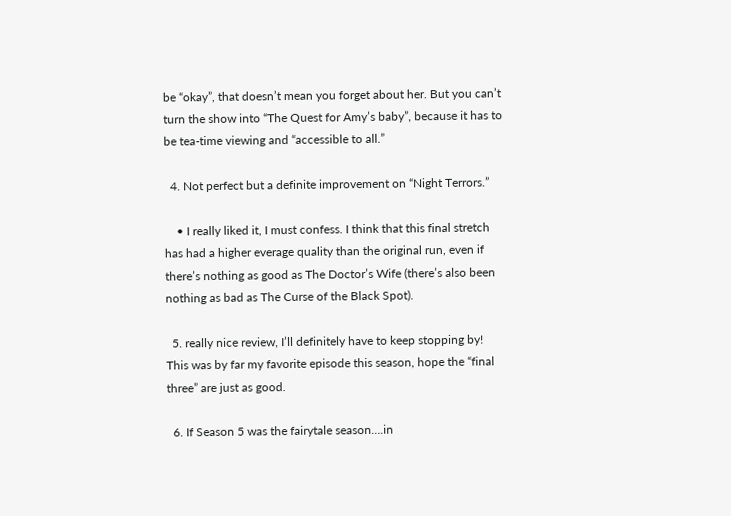be “okay”, that doesn’t mean you forget about her. But you can’t turn the show into “The Quest for Amy’s baby”, because it has to be tea-time viewing and “accessible to all.”

  4. Not perfect but a definite improvement on “Night Terrors.”

    • I really liked it, I must confess. I think that this final stretch has had a higher everage quality than the original run, even if there’s nothing as good as The Doctor’s Wife (there’s also been nothing as bad as The Curse of the Black Spot).

  5. really nice review, I’ll definitely have to keep stopping by! This was by far my favorite episode this season, hope the “final three” are just as good.

  6. If Season 5 was the fairytale season….in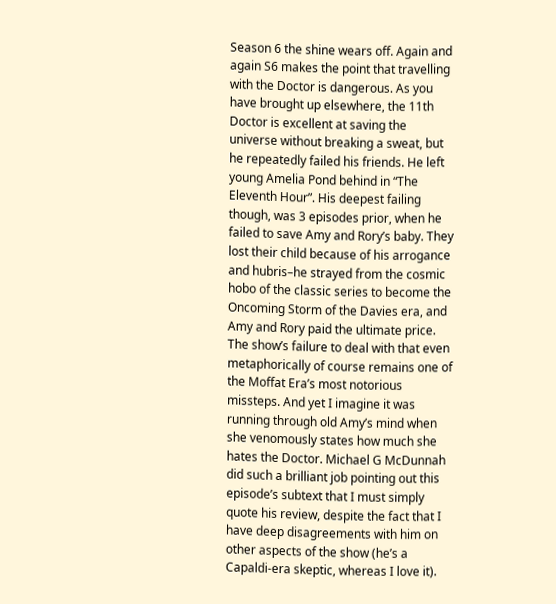Season 6 the shine wears off. Again and again S6 makes the point that travelling with the Doctor is dangerous. As you have brought up elsewhere, the 11th Doctor is excellent at saving the universe without breaking a sweat, but he repeatedly failed his friends. He left young Amelia Pond behind in “The Eleventh Hour”. His deepest failing though, was 3 episodes prior, when he failed to save Amy and Rory’s baby. They lost their child because of his arrogance and hubris–he strayed from the cosmic hobo of the classic series to become the Oncoming Storm of the Davies era, and Amy and Rory paid the ultimate price. The show’s failure to deal with that even metaphorically of course remains one of the Moffat Era’s most notorious missteps. And yet I imagine it was running through old Amy’s mind when she venomously states how much she hates the Doctor. Michael G McDunnah did such a brilliant job pointing out this episode’s subtext that I must simply quote his review, despite the fact that I have deep disagreements with him on other aspects of the show (he’s a Capaldi-era skeptic, whereas I love it).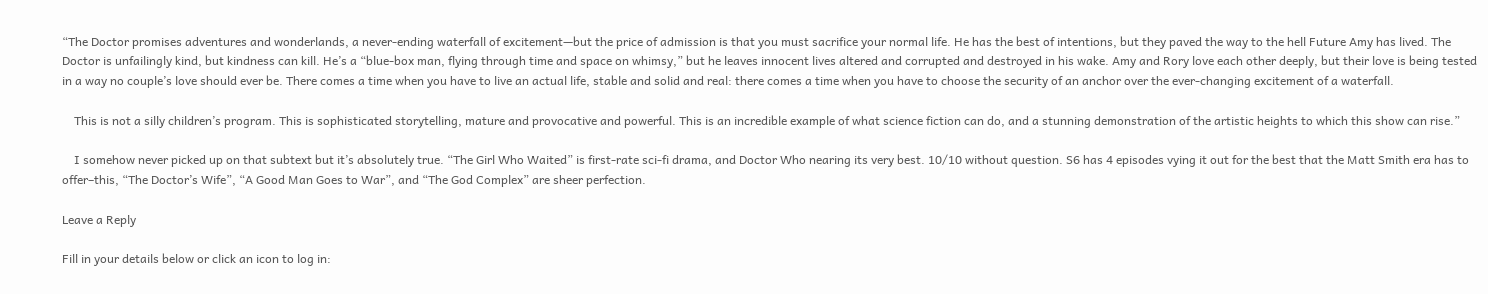“The Doctor promises adventures and wonderlands, a never-ending waterfall of excitement—but the price of admission is that you must sacrifice your normal life. He has the best of intentions, but they paved the way to the hell Future Amy has lived. The Doctor is unfailingly kind, but kindness can kill. He’s a “blue-box man, flying through time and space on whimsy,” but he leaves innocent lives altered and corrupted and destroyed in his wake. Amy and Rory love each other deeply, but their love is being tested in a way no couple’s love should ever be. There comes a time when you have to live an actual life, stable and solid and real: there comes a time when you have to choose the security of an anchor over the ever-changing excitement of a waterfall.

    This is not a silly children’s program. This is sophisticated storytelling, mature and provocative and powerful. This is an incredible example of what science fiction can do, and a stunning demonstration of the artistic heights to which this show can rise.”

    I somehow never picked up on that subtext but it’s absolutely true. “The Girl Who Waited” is first-rate sci-fi drama, and Doctor Who nearing its very best. 10/10 without question. S6 has 4 episodes vying it out for the best that the Matt Smith era has to offer–this, “The Doctor’s Wife”, “A Good Man Goes to War”, and “The God Complex” are sheer perfection.

Leave a Reply

Fill in your details below or click an icon to log in: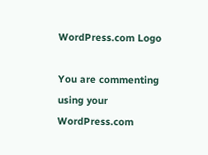WordPress.com Logo

You are commenting using your WordPress.com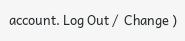account. Log Out /  Change )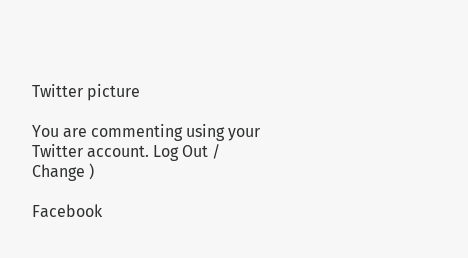Twitter picture

You are commenting using your Twitter account. Log Out /  Change )

Facebook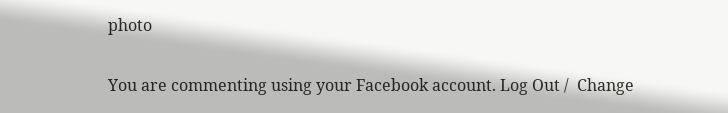photo

You are commenting using your Facebook account. Log Out /  Change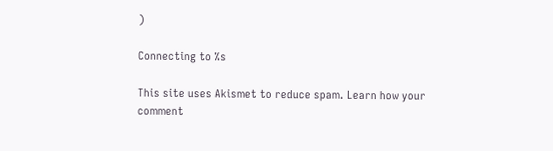)

Connecting to %s

This site uses Akismet to reduce spam. Learn how your comment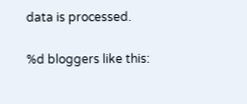data is processed.

%d bloggers like this: